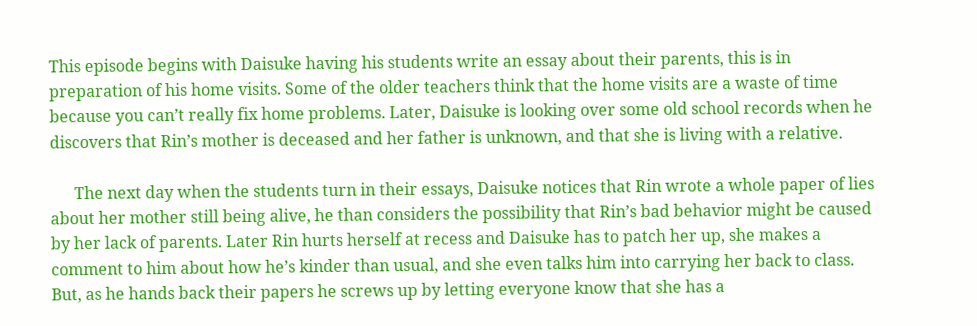This episode begins with Daisuke having his students write an essay about their parents, this is in preparation of his home visits. Some of the older teachers think that the home visits are a waste of time because you can’t really fix home problems. Later, Daisuke is looking over some old school records when he discovers that Rin’s mother is deceased and her father is unknown, and that she is living with a relative.

      The next day when the students turn in their essays, Daisuke notices that Rin wrote a whole paper of lies about her mother still being alive, he than considers the possibility that Rin’s bad behavior might be caused by her lack of parents. Later Rin hurts herself at recess and Daisuke has to patch her up, she makes a comment to him about how he’s kinder than usual, and she even talks him into carrying her back to class. But, as he hands back their papers he screws up by letting everyone know that she has a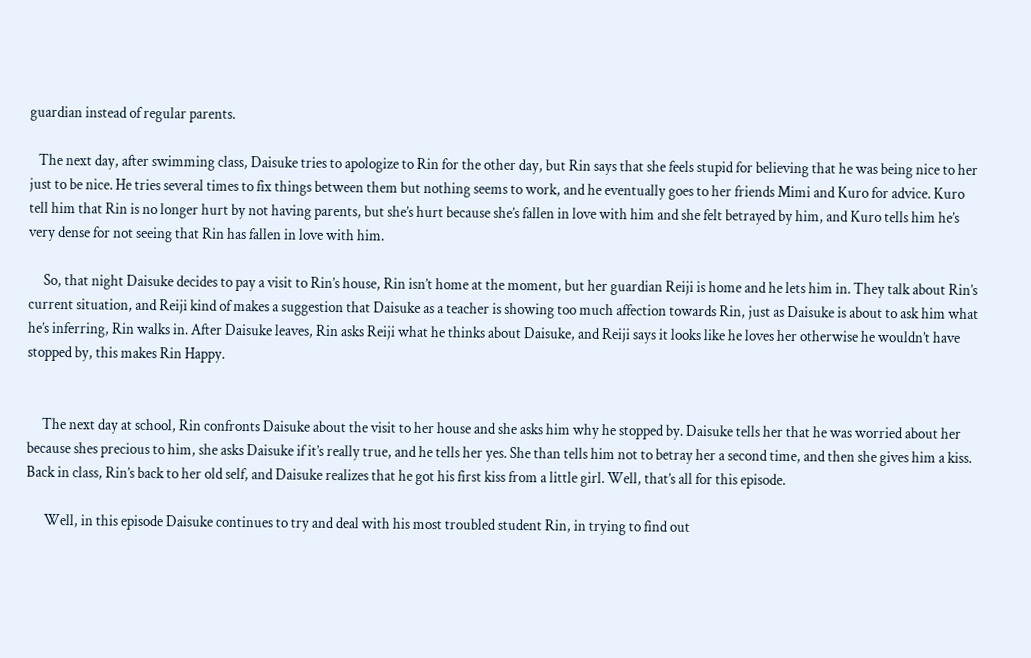guardian instead of regular parents.

   The next day, after swimming class, Daisuke tries to apologize to Rin for the other day, but Rin says that she feels stupid for believing that he was being nice to her just to be nice. He tries several times to fix things between them but nothing seems to work, and he eventually goes to her friends Mimi and Kuro for advice. Kuro tell him that Rin is no longer hurt by not having parents, but she’s hurt because she’s fallen in love with him and she felt betrayed by him, and Kuro tells him he’s very dense for not seeing that Rin has fallen in love with him.

     So, that night Daisuke decides to pay a visit to Rin’s house, Rin isn’t home at the moment, but her guardian Reiji is home and he lets him in. They talk about Rin’s current situation, and Reiji kind of makes a suggestion that Daisuke as a teacher is showing too much affection towards Rin, just as Daisuke is about to ask him what he’s inferring, Rin walks in. After Daisuke leaves, Rin asks Reiji what he thinks about Daisuke, and Reiji says it looks like he loves her otherwise he wouldn’t have stopped by, this makes Rin Happy.


     The next day at school, Rin confronts Daisuke about the visit to her house and she asks him why he stopped by. Daisuke tells her that he was worried about her because shes precious to him, she asks Daisuke if it’s really true, and he tells her yes. She than tells him not to betray her a second time, and then she gives him a kiss. Back in class, Rin’s back to her old self, and Daisuke realizes that he got his first kiss from a little girl. Well, that’s all for this episode.

      Well, in this episode Daisuke continues to try and deal with his most troubled student Rin, in trying to find out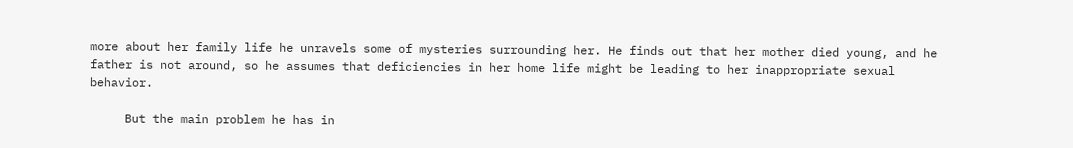more about her family life he unravels some of mysteries surrounding her. He finds out that her mother died young, and he father is not around, so he assumes that deficiencies in her home life might be leading to her inappropriate sexual behavior.

     But the main problem he has in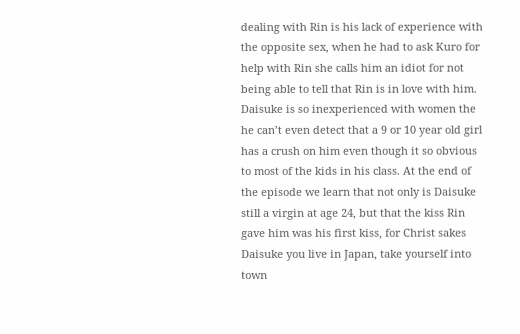dealing with Rin is his lack of experience with the opposite sex, when he had to ask Kuro for help with Rin she calls him an idiot for not being able to tell that Rin is in love with him. Daisuke is so inexperienced with women the he can’t even detect that a 9 or 10 year old girl has a crush on him even though it so obvious to most of the kids in his class. At the end of the episode we learn that not only is Daisuke still a virgin at age 24, but that the kiss Rin gave him was his first kiss, for Christ sakes Daisuke you live in Japan, take yourself into town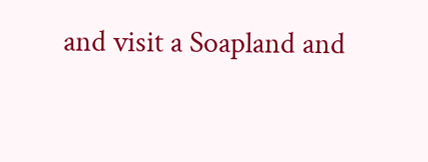and visit a Soapland and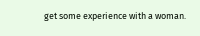get some experience with a woman.